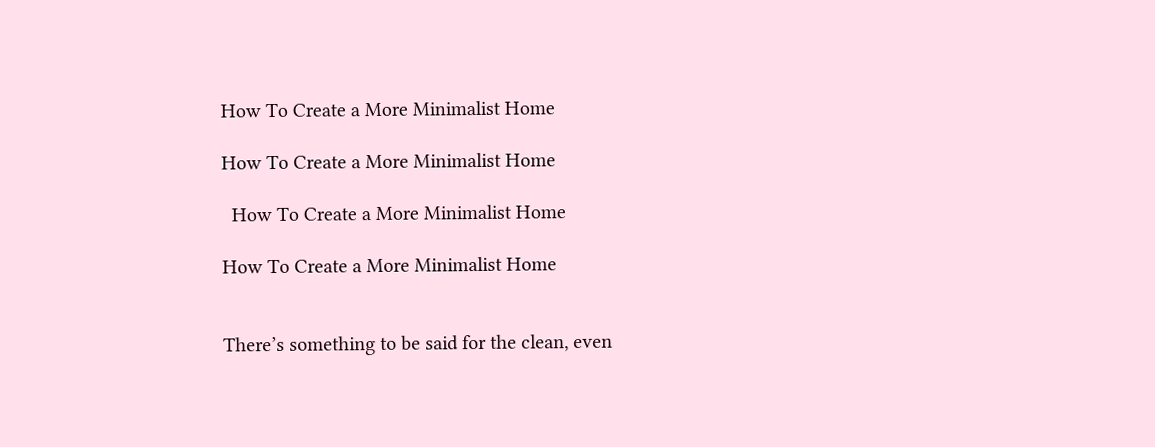How To Create a More Minimalist Home

How To Create a More Minimalist Home

  How To Create a More Minimalist Home

How To Create a More Minimalist Home


There’s something to be said for the clean, even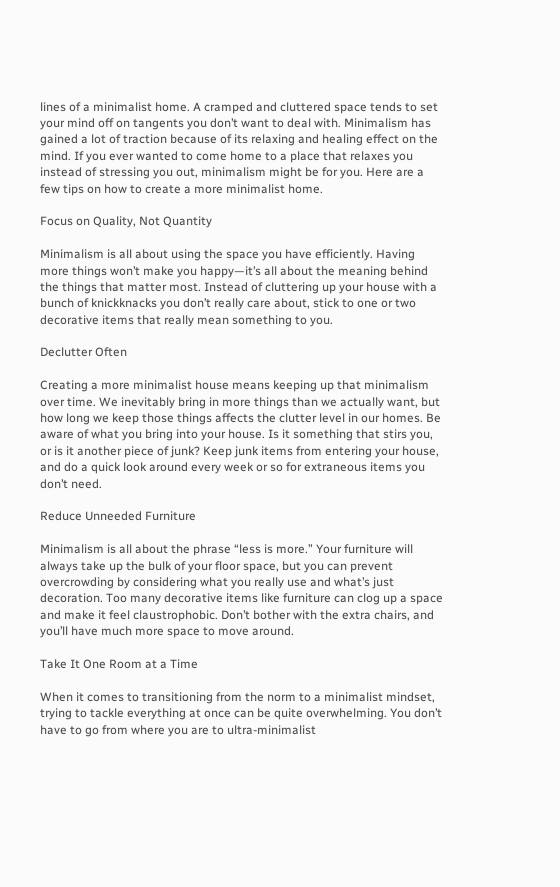lines of a minimalist home. A cramped and cluttered space tends to set your mind off on tangents you don’t want to deal with. Minimalism has gained a lot of traction because of its relaxing and healing effect on the mind. If you ever wanted to come home to a place that relaxes you instead of stressing you out, minimalism might be for you. Here are a few tips on how to create a more minimalist home.

Focus on Quality, Not Quantity

Minimalism is all about using the space you have efficiently. Having more things won’t make you happy—it’s all about the meaning behind the things that matter most. Instead of cluttering up your house with a bunch of knickknacks you don’t really care about, stick to one or two decorative items that really mean something to you.

Declutter Often

Creating a more minimalist house means keeping up that minimalism over time. We inevitably bring in more things than we actually want, but how long we keep those things affects the clutter level in our homes. Be aware of what you bring into your house. Is it something that stirs you, or is it another piece of junk? Keep junk items from entering your house, and do a quick look around every week or so for extraneous items you don’t need.

Reduce Unneeded Furniture

Minimalism is all about the phrase “less is more.” Your furniture will always take up the bulk of your floor space, but you can prevent overcrowding by considering what you really use and what’s just decoration. Too many decorative items like furniture can clog up a space and make it feel claustrophobic. Don’t bother with the extra chairs, and you’ll have much more space to move around.

Take It One Room at a Time

When it comes to transitioning from the norm to a minimalist mindset, trying to tackle everything at once can be quite overwhelming. You don’t have to go from where you are to ultra-minimalist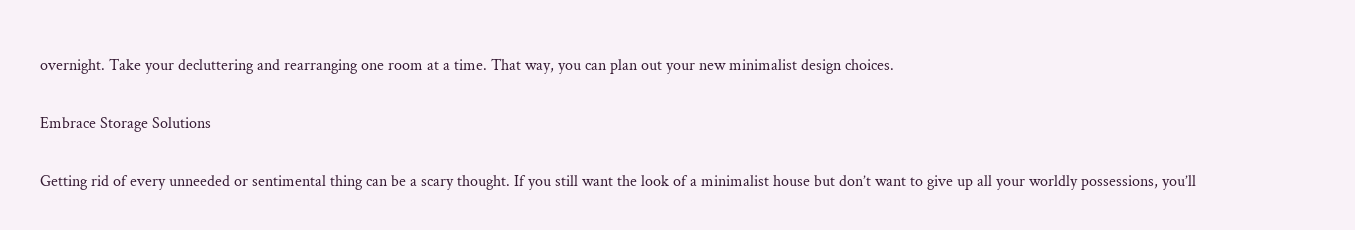overnight. Take your decluttering and rearranging one room at a time. That way, you can plan out your new minimalist design choices.

Embrace Storage Solutions

Getting rid of every unneeded or sentimental thing can be a scary thought. If you still want the look of a minimalist house but don’t want to give up all your worldly possessions, you’ll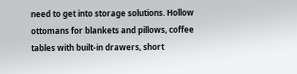need to get into storage solutions. Hollow ottomans for blankets and pillows, coffee tables with built-in drawers, short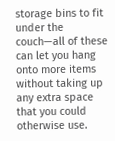storage bins to fit under the couch—all of these can let you hang onto more items without taking up any extra space that you could otherwise use.